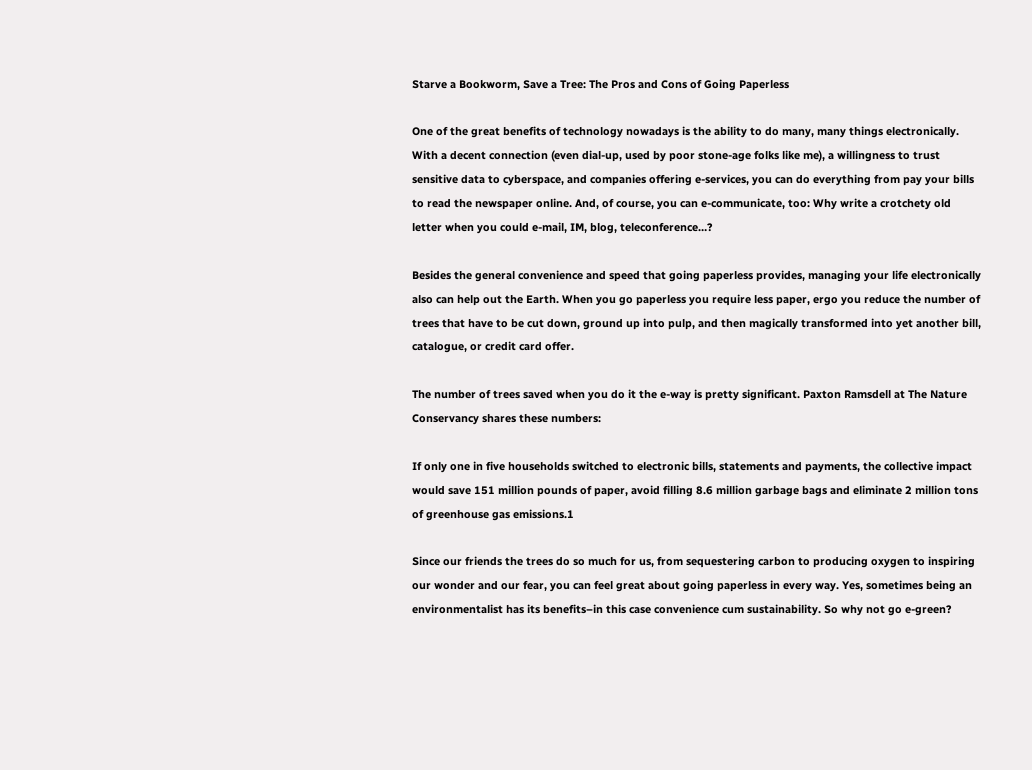Starve a Bookworm, Save a Tree: The Pros and Cons of Going Paperless

One of the great benefits of technology nowadays is the ability to do many, many things electronically. With a decent connection (even dial-up, used by poor stone-age folks like me), a willingness to trust sensitive data to cyberspace, and companies offering e-services, you can do everything from pay your bills to read the newspaper online. And, of course, you can e-communicate, too: Why write a crotchety old letter when you could e-mail, IM, blog, teleconference…?

Besides the general convenience and speed that going paperless provides, managing your life electronically also can help out the Earth. When you go paperless you require less paper, ergo you reduce the number of trees that have to be cut down, ground up into pulp, and then magically transformed into yet another bill, catalogue, or credit card offer.

The number of trees saved when you do it the e-way is pretty significant. Paxton Ramsdell at The Nature Conservancy shares these numbers:

If only one in five households switched to electronic bills, statements and payments, the collective impact would save 151 million pounds of paper, avoid filling 8.6 million garbage bags and eliminate 2 million tons of greenhouse gas emissions.1

Since our friends the trees do so much for us, from sequestering carbon to producing oxygen to inspiring our wonder and our fear, you can feel great about going paperless in every way. Yes, sometimes being an environmentalist has its benefits–in this case convenience cum sustainability. So why not go e-green?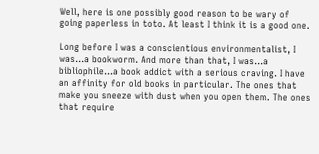Well, here is one possibly good reason to be wary of going paperless in toto. At least I think it is a good one.

Long before I was a conscientious environmentalist, I was…a bookworm. And more than that, I was…a bibliophile…a book addict with a serious craving. I have an affinity for old books in particular. The ones that make you sneeze with dust when you open them. The ones that require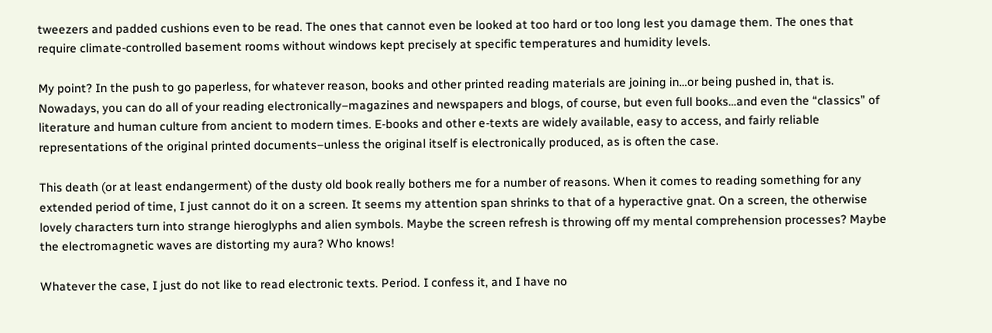tweezers and padded cushions even to be read. The ones that cannot even be looked at too hard or too long lest you damage them. The ones that require climate-controlled basement rooms without windows kept precisely at specific temperatures and humidity levels.

My point? In the push to go paperless, for whatever reason, books and other printed reading materials are joining in…or being pushed in, that is. Nowadays, you can do all of your reading electronically–magazines and newspapers and blogs, of course, but even full books…and even the “classics” of literature and human culture from ancient to modern times. E-books and other e-texts are widely available, easy to access, and fairly reliable representations of the original printed documents–unless the original itself is electronically produced, as is often the case.

This death (or at least endangerment) of the dusty old book really bothers me for a number of reasons. When it comes to reading something for any extended period of time, I just cannot do it on a screen. It seems my attention span shrinks to that of a hyperactive gnat. On a screen, the otherwise lovely characters turn into strange hieroglyphs and alien symbols. Maybe the screen refresh is throwing off my mental comprehension processes? Maybe the electromagnetic waves are distorting my aura? Who knows!

Whatever the case, I just do not like to read electronic texts. Period. I confess it, and I have no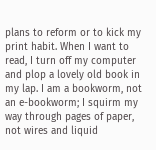plans to reform or to kick my print habit. When I want to read, I turn off my computer and plop a lovely old book in my lap. I am a bookworm, not an e-bookworm; I squirm my way through pages of paper, not wires and liquid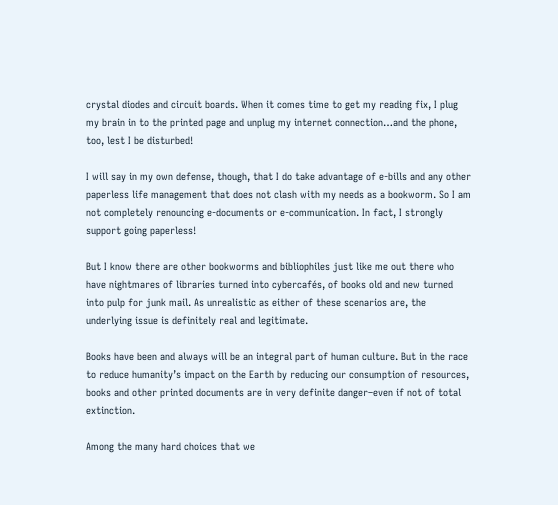crystal diodes and circuit boards. When it comes time to get my reading fix, I plug my brain in to the printed page and unplug my internet connection…and the phone, too, lest I be disturbed!

I will say in my own defense, though, that I do take advantage of e-bills and any other paperless life management that does not clash with my needs as a bookworm. So I am not completely renouncing e-documents or e-communication. In fact, I strongly support going paperless!

But I know there are other bookworms and bibliophiles just like me out there who have nightmares of libraries turned into cybercafés, of books old and new turned into pulp for junk mail. As unrealistic as either of these scenarios are, the underlying issue is definitely real and legitimate.

Books have been and always will be an integral part of human culture. But in the race to reduce humanity’s impact on the Earth by reducing our consumption of resources, books and other printed documents are in very definite danger–even if not of total extinction.

Among the many hard choices that we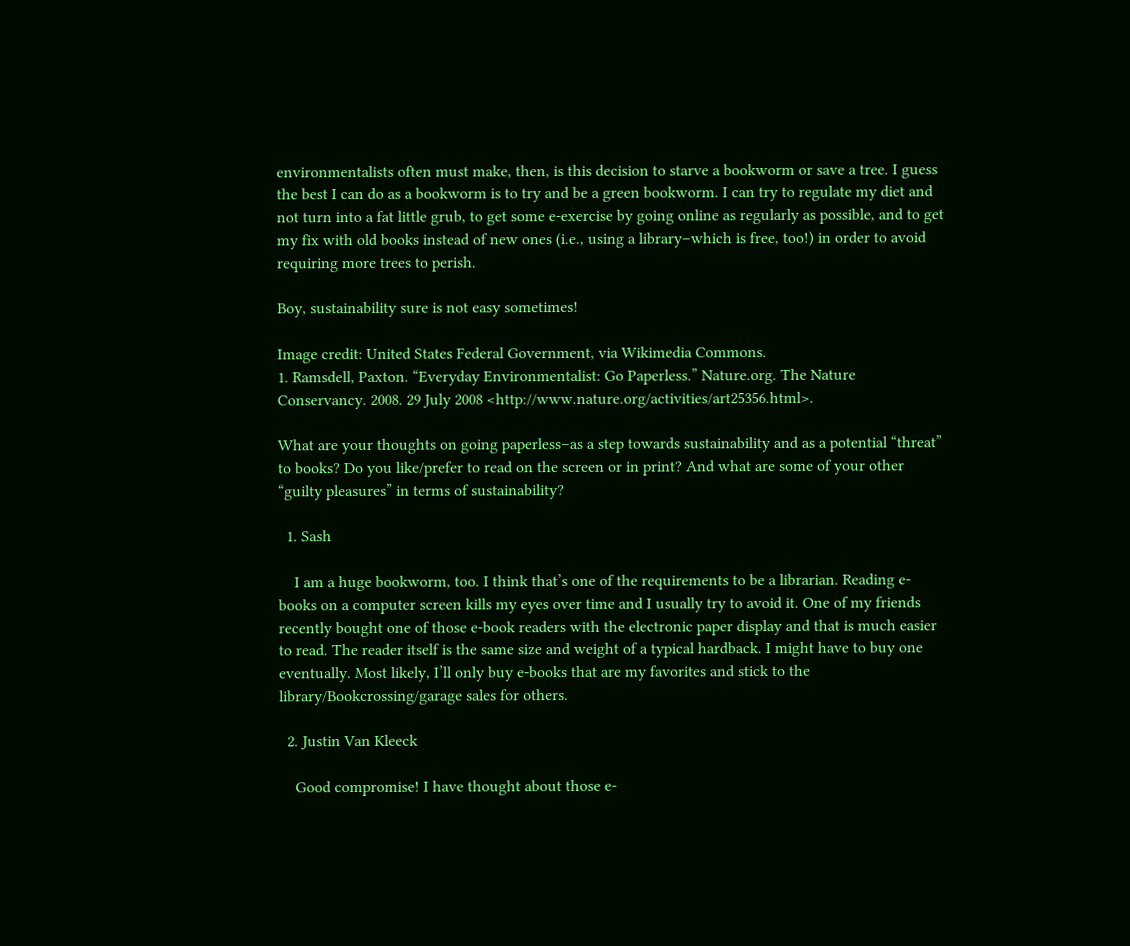environmentalists often must make, then, is this decision to starve a bookworm or save a tree. I guess the best I can do as a bookworm is to try and be a green bookworm. I can try to regulate my diet and not turn into a fat little grub, to get some e-exercise by going online as regularly as possible, and to get my fix with old books instead of new ones (i.e., using a library–which is free, too!) in order to avoid requiring more trees to perish.

Boy, sustainability sure is not easy sometimes!

Image credit: United States Federal Government, via Wikimedia Commons.
1. Ramsdell, Paxton. “Everyday Environmentalist: Go Paperless.” Nature.org. The Nature Conservancy. 2008. 29 July 2008 <http://www.nature.org/activities/art25356.html>.

What are your thoughts on going paperless–as a step towards sustainability and as a potential “threat” to books? Do you like/prefer to read on the screen or in print? And what are some of your other “guilty pleasures” in terms of sustainability?

  1. Sash

    I am a huge bookworm, too. I think that’s one of the requirements to be a librarian. Reading e-books on a computer screen kills my eyes over time and I usually try to avoid it. One of my friends recently bought one of those e-book readers with the electronic paper display and that is much easier to read. The reader itself is the same size and weight of a typical hardback. I might have to buy one eventually. Most likely, I’ll only buy e-books that are my favorites and stick to the library/Bookcrossing/garage sales for others.

  2. Justin Van Kleeck

    Good compromise! I have thought about those e-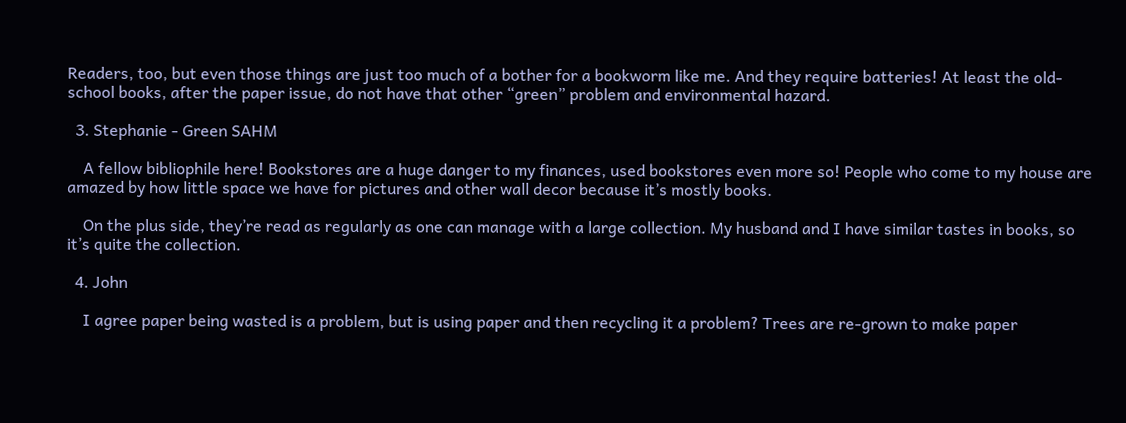Readers, too, but even those things are just too much of a bother for a bookworm like me. And they require batteries! At least the old-school books, after the paper issue, do not have that other “green” problem and environmental hazard.

  3. Stephanie - Green SAHM

    A fellow bibliophile here! Bookstores are a huge danger to my finances, used bookstores even more so! People who come to my house are amazed by how little space we have for pictures and other wall decor because it’s mostly books.

    On the plus side, they’re read as regularly as one can manage with a large collection. My husband and I have similar tastes in books, so it’s quite the collection.

  4. John

    I agree paper being wasted is a problem, but is using paper and then recycling it a problem? Trees are re-grown to make paper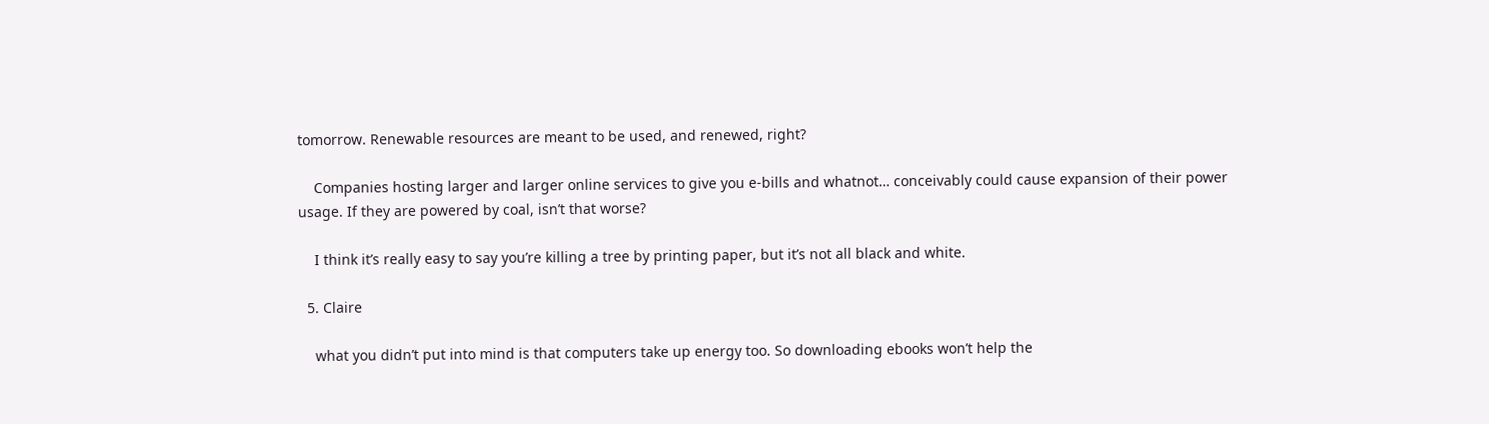tomorrow. Renewable resources are meant to be used, and renewed, right?

    Companies hosting larger and larger online services to give you e-bills and whatnot… conceivably could cause expansion of their power usage. If they are powered by coal, isn’t that worse?

    I think it’s really easy to say you’re killing a tree by printing paper, but it’s not all black and white.

  5. Claire

    what you didn’t put into mind is that computers take up energy too. So downloading ebooks won’t help the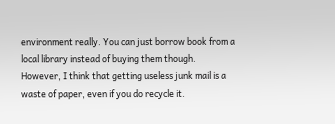environment really. You can just borrow book from a local library instead of buying them though. However, I think that getting useless junk mail is a waste of paper, even if you do recycle it.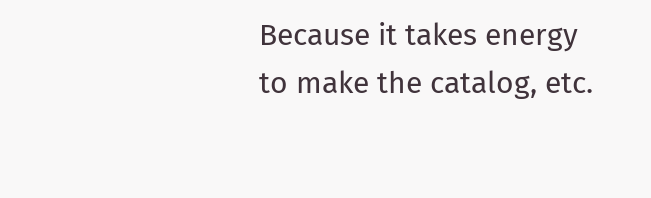Because it takes energy to make the catalog, etc.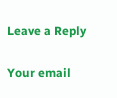Leave a Reply

Your email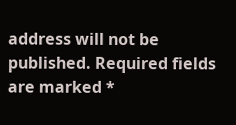address will not be published. Required fields are marked *